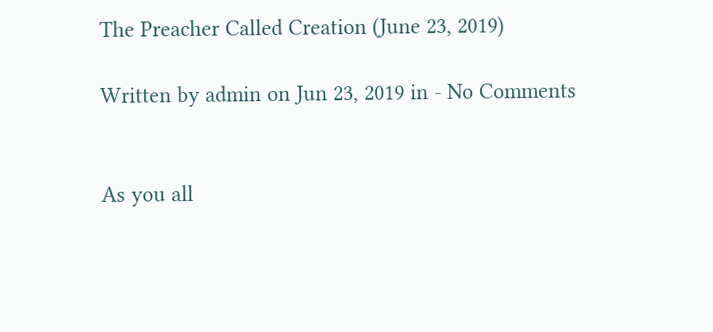The Preacher Called Creation (June 23, 2019)

Written by admin on Jun 23, 2019 in - No Comments


As you all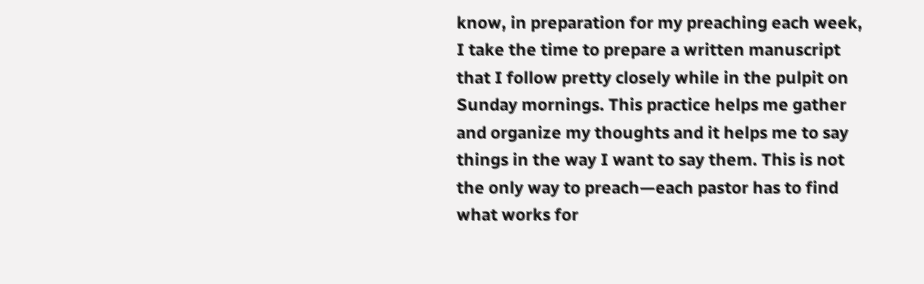know, in preparation for my preaching each week, I take the time to prepare a written manuscript that I follow pretty closely while in the pulpit on Sunday mornings. This practice helps me gather and organize my thoughts and it helps me to say things in the way I want to say them. This is not the only way to preach—each pastor has to find what works for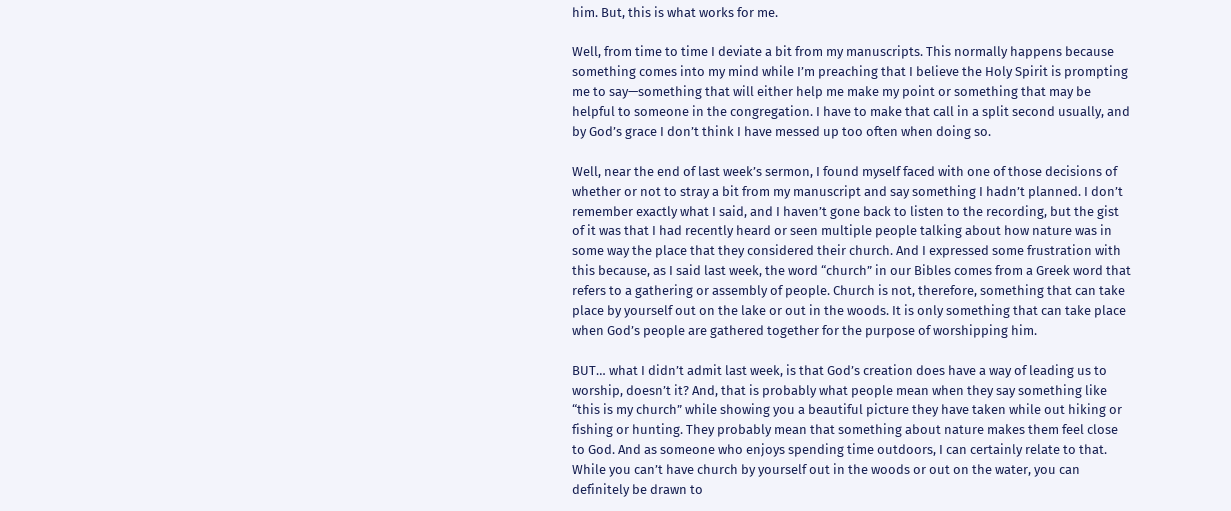him. But, this is what works for me.

Well, from time to time I deviate a bit from my manuscripts. This normally happens because something comes into my mind while I’m preaching that I believe the Holy Spirit is prompting me to say—something that will either help me make my point or something that may be helpful to someone in the congregation. I have to make that call in a split second usually, and by God’s grace I don’t think I have messed up too often when doing so.

Well, near the end of last week’s sermon, I found myself faced with one of those decisions of whether or not to stray a bit from my manuscript and say something I hadn’t planned. I don’t remember exactly what I said, and I haven’t gone back to listen to the recording, but the gist of it was that I had recently heard or seen multiple people talking about how nature was in some way the place that they considered their church. And I expressed some frustration with this because, as I said last week, the word “church” in our Bibles comes from a Greek word that refers to a gathering or assembly of people. Church is not, therefore, something that can take place by yourself out on the lake or out in the woods. It is only something that can take place when God’s people are gathered together for the purpose of worshipping him.

BUT… what I didn’t admit last week, is that God’s creation does have a way of leading us to worship, doesn’t it? And, that is probably what people mean when they say something like “this is my church” while showing you a beautiful picture they have taken while out hiking or fishing or hunting. They probably mean that something about nature makes them feel close to God. And as someone who enjoys spending time outdoors, I can certainly relate to that. While you can’t have church by yourself out in the woods or out on the water, you can definitely be drawn to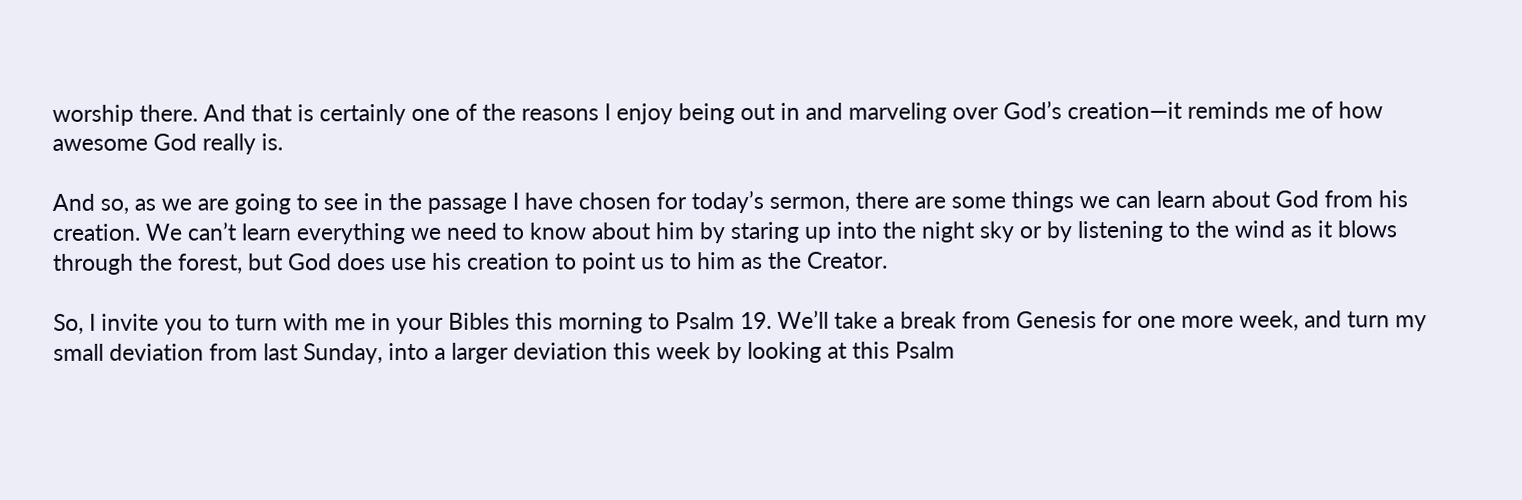worship there. And that is certainly one of the reasons I enjoy being out in and marveling over God’s creation—it reminds me of how awesome God really is.

And so, as we are going to see in the passage I have chosen for today’s sermon, there are some things we can learn about God from his creation. We can’t learn everything we need to know about him by staring up into the night sky or by listening to the wind as it blows through the forest, but God does use his creation to point us to him as the Creator.

So, I invite you to turn with me in your Bibles this morning to Psalm 19. We’ll take a break from Genesis for one more week, and turn my small deviation from last Sunday, into a larger deviation this week by looking at this Psalm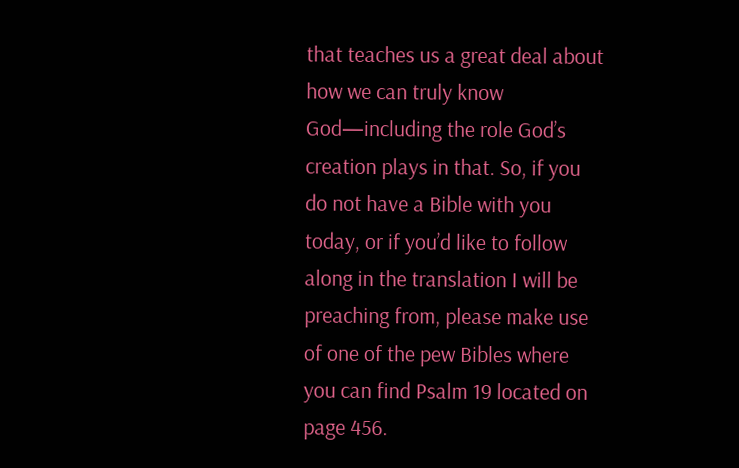that teaches us a great deal about how we can truly know God—including the role God’s creation plays in that. So, if you do not have a Bible with you today, or if you’d like to follow along in the translation I will be preaching from, please make use of one of the pew Bibles where you can find Psalm 19 located on page 456.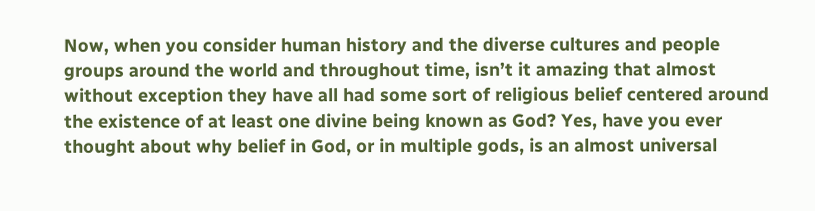Now, when you consider human history and the diverse cultures and people groups around the world and throughout time, isn’t it amazing that almost without exception they have all had some sort of religious belief centered around the existence of at least one divine being known as God? Yes, have you ever thought about why belief in God, or in multiple gods, is an almost universal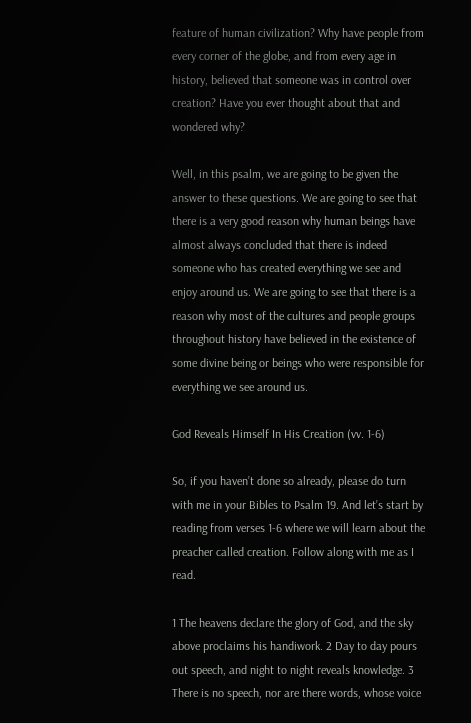feature of human civilization? Why have people from every corner of the globe, and from every age in history, believed that someone was in control over creation? Have you ever thought about that and wondered why?

Well, in this psalm, we are going to be given the answer to these questions. We are going to see that there is a very good reason why human beings have almost always concluded that there is indeed someone who has created everything we see and enjoy around us. We are going to see that there is a reason why most of the cultures and people groups throughout history have believed in the existence of some divine being or beings who were responsible for everything we see around us.

God Reveals Himself In His Creation (vv. 1-6)

So, if you haven’t done so already, please do turn with me in your Bibles to Psalm 19. And let’s start by reading from verses 1-6 where we will learn about the preacher called creation. Follow along with me as I read.

1 The heavens declare the glory of God, and the sky above proclaims his handiwork. 2 Day to day pours out speech, and night to night reveals knowledge. 3 There is no speech, nor are there words, whose voice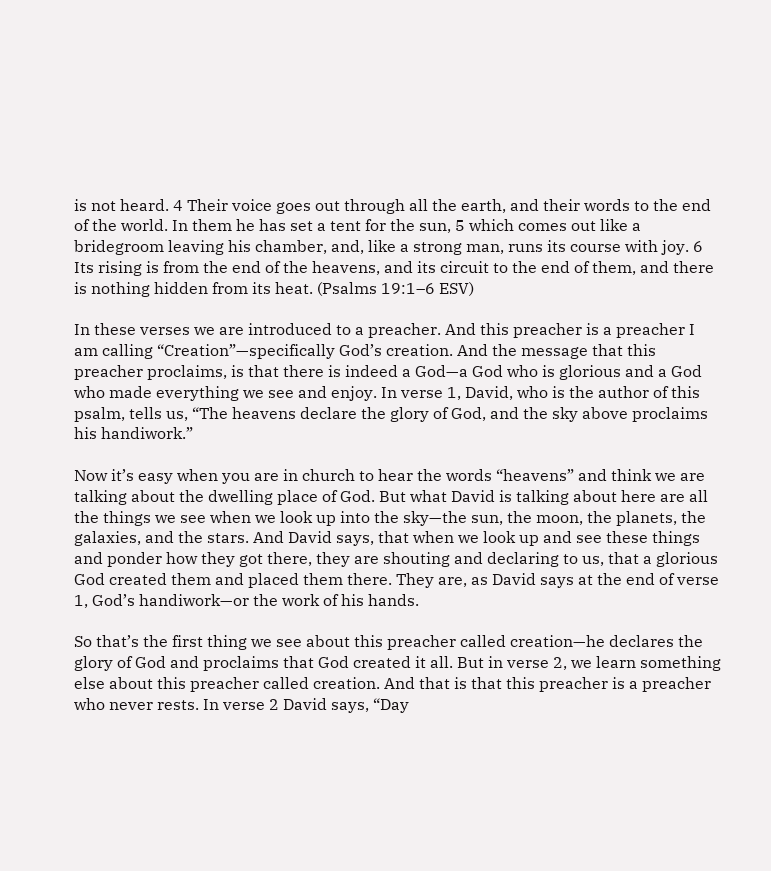is not heard. 4 Their voice goes out through all the earth, and their words to the end of the world. In them he has set a tent for the sun, 5 which comes out like a bridegroom leaving his chamber, and, like a strong man, runs its course with joy. 6 Its rising is from the end of the heavens, and its circuit to the end of them, and there is nothing hidden from its heat. (Psalms 19:1–6 ESV)

In these verses we are introduced to a preacher. And this preacher is a preacher I am calling “Creation”—specifically God’s creation. And the message that this preacher proclaims, is that there is indeed a God—a God who is glorious and a God who made everything we see and enjoy. In verse 1, David, who is the author of this psalm, tells us, “The heavens declare the glory of God, and the sky above proclaims his handiwork.”

Now it’s easy when you are in church to hear the words “heavens” and think we are talking about the dwelling place of God. But what David is talking about here are all the things we see when we look up into the sky—the sun, the moon, the planets, the galaxies, and the stars. And David says, that when we look up and see these things and ponder how they got there, they are shouting and declaring to us, that a glorious God created them and placed them there. They are, as David says at the end of verse 1, God’s handiwork—or the work of his hands.

So that’s the first thing we see about this preacher called creation—he declares the glory of God and proclaims that God created it all. But in verse 2, we learn something else about this preacher called creation. And that is that this preacher is a preacher who never rests. In verse 2 David says, “Day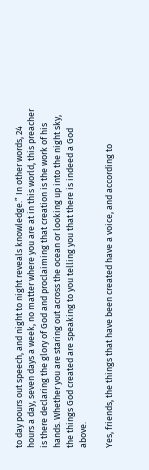to day pours out speech, and night to night reveals knowledge.” In other words, 24 hours a day, seven days a week, no matter where you are at in this world, this preacher is there declaring the glory of God and proclaiming that creation is the work of his hands. Whether you are staring out across the ocean or looking up into the night sky, the things God created are speaking to you telling you that there is indeed a God above.

Yes, friends, the things that have been created have a voice, and according to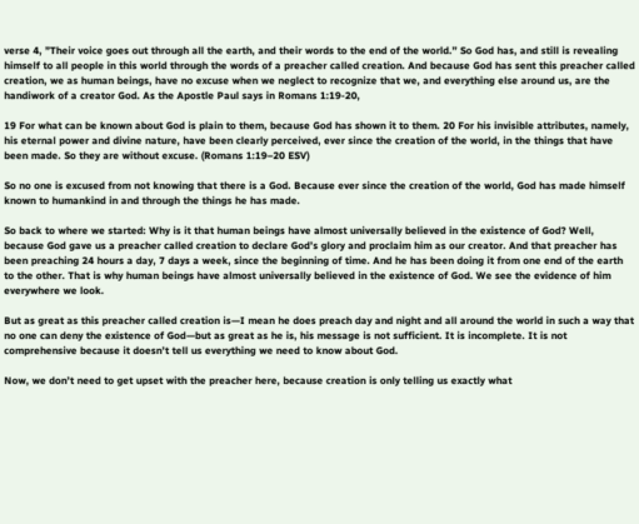verse 4, ”Their voice goes out through all the earth, and their words to the end of the world.” So God has, and still is revealing himself to all people in this world through the words of a preacher called creation. And because God has sent this preacher called creation, we as human beings, have no excuse when we neglect to recognize that we, and everything else around us, are the handiwork of a creator God. As the Apostle Paul says in Romans 1:19-20,

19 For what can be known about God is plain to them, because God has shown it to them. 20 For his invisible attributes, namely, his eternal power and divine nature, have been clearly perceived, ever since the creation of the world, in the things that have been made. So they are without excuse. (Romans 1:19–20 ESV)

So no one is excused from not knowing that there is a God. Because ever since the creation of the world, God has made himself known to humankind in and through the things he has made.

So back to where we started: Why is it that human beings have almost universally believed in the existence of God? Well, because God gave us a preacher called creation to declare God’s glory and proclaim him as our creator. And that preacher has been preaching 24 hours a day, 7 days a week, since the beginning of time. And he has been doing it from one end of the earth to the other. That is why human beings have almost universally believed in the existence of God. We see the evidence of him everywhere we look.

But as great as this preacher called creation is—I mean he does preach day and night and all around the world in such a way that no one can deny the existence of God—but as great as he is, his message is not sufficient. It is incomplete. It is not comprehensive because it doesn’t tell us everything we need to know about God.

Now, we don’t need to get upset with the preacher here, because creation is only telling us exactly what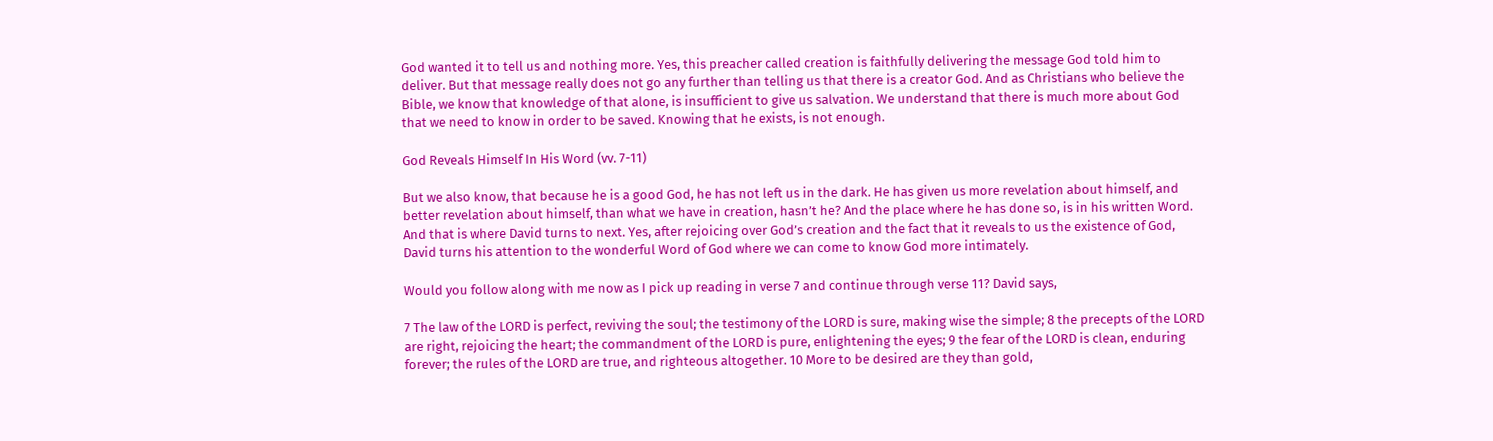God wanted it to tell us and nothing more. Yes, this preacher called creation is faithfully delivering the message God told him to deliver. But that message really does not go any further than telling us that there is a creator God. And as Christians who believe the Bible, we know that knowledge of that alone, is insufficient to give us salvation. We understand that there is much more about God that we need to know in order to be saved. Knowing that he exists, is not enough.

God Reveals Himself In His Word (vv. 7-11)

But we also know, that because he is a good God, he has not left us in the dark. He has given us more revelation about himself, and better revelation about himself, than what we have in creation, hasn’t he? And the place where he has done so, is in his written Word. And that is where David turns to next. Yes, after rejoicing over God’s creation and the fact that it reveals to us the existence of God, David turns his attention to the wonderful Word of God where we can come to know God more intimately.

Would you follow along with me now as I pick up reading in verse 7 and continue through verse 11? David says,

7 The law of the LORD is perfect, reviving the soul; the testimony of the LORD is sure, making wise the simple; 8 the precepts of the LORD are right, rejoicing the heart; the commandment of the LORD is pure, enlightening the eyes; 9 the fear of the LORD is clean, enduring forever; the rules of the LORD are true, and righteous altogether. 10 More to be desired are they than gold,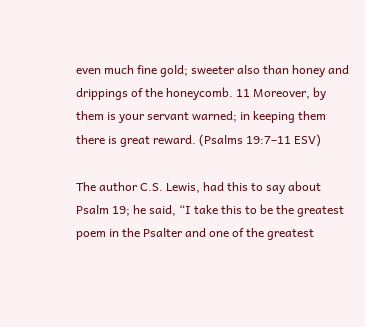even much fine gold; sweeter also than honey and drippings of the honeycomb. 11 Moreover, by them is your servant warned; in keeping them there is great reward. (Psalms 19:7–11 ESV)

The author C.S. Lewis, had this to say about Psalm 19; he said, “I take this to be the greatest poem in the Psalter and one of the greatest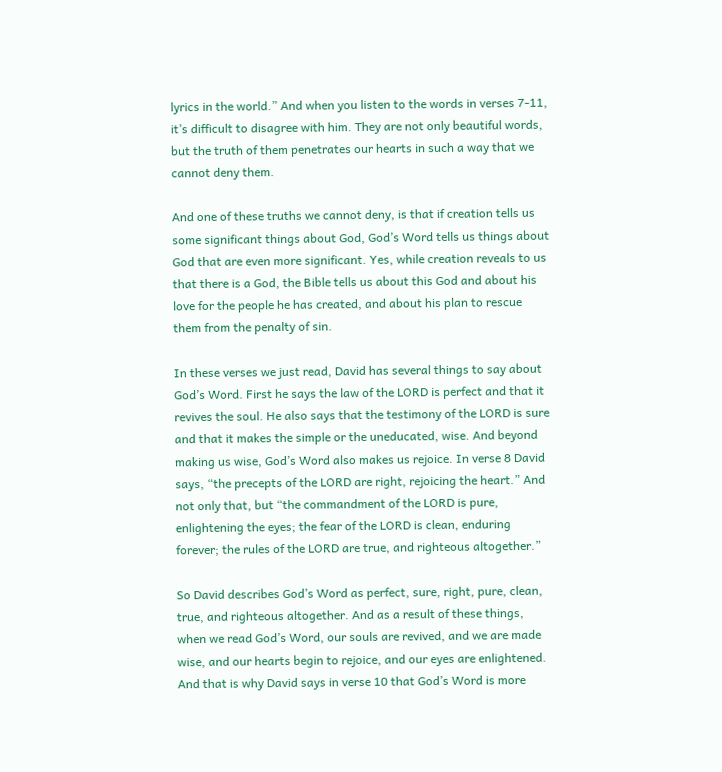lyrics in the world.” And when you listen to the words in verses 7-11, it’s difficult to disagree with him. They are not only beautiful words, but the truth of them penetrates our hearts in such a way that we cannot deny them.

And one of these truths we cannot deny, is that if creation tells us some significant things about God, God’s Word tells us things about God that are even more significant. Yes, while creation reveals to us that there is a God, the Bible tells us about this God and about his love for the people he has created, and about his plan to rescue them from the penalty of sin.

In these verses we just read, David has several things to say about God’s Word. First he says the law of the LORD is perfect and that it revives the soul. He also says that the testimony of the LORD is sure and that it makes the simple or the uneducated, wise. And beyond making us wise, God’s Word also makes us rejoice. In verse 8 David says, “the precepts of the LORD are right, rejoicing the heart.” And not only that, but “the commandment of the LORD is pure, enlightening the eyes; the fear of the LORD is clean, enduring forever; the rules of the LORD are true, and righteous altogether.”

So David describes God’s Word as perfect, sure, right, pure, clean, true, and righteous altogether. And as a result of these things, when we read God’s Word, our souls are revived, and we are made wise, and our hearts begin to rejoice, and our eyes are enlightened. And that is why David says in verse 10 that God’s Word is more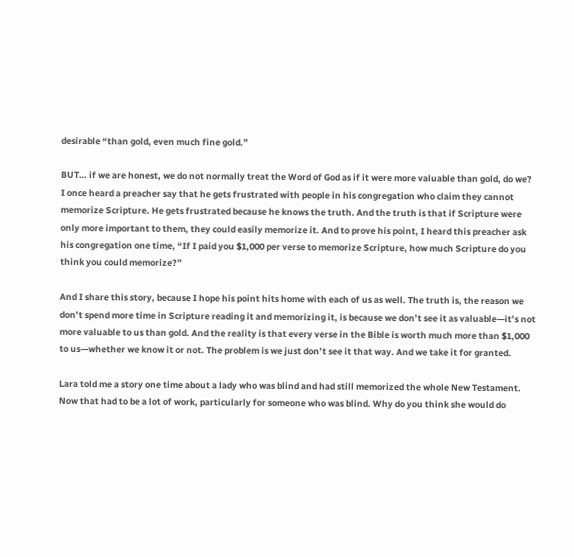desirable “than gold, even much fine gold.”

BUT… if we are honest, we do not normally treat the Word of God as if it were more valuable than gold, do we? I once heard a preacher say that he gets frustrated with people in his congregation who claim they cannot memorize Scripture. He gets frustrated because he knows the truth. And the truth is that if Scripture were only more important to them, they could easily memorize it. And to prove his point, I heard this preacher ask his congregation one time, “If I paid you $1,000 per verse to memorize Scripture, how much Scripture do you think you could memorize?”

And I share this story, because I hope his point hits home with each of us as well. The truth is, the reason we don’t spend more time in Scripture reading it and memorizing it, is because we don’t see it as valuable—it’s not more valuable to us than gold. And the reality is that every verse in the Bible is worth much more than $1,000 to us—whether we know it or not. The problem is we just don’t see it that way. And we take it for granted.

Lara told me a story one time about a lady who was blind and had still memorized the whole New Testament. Now that had to be a lot of work, particularly for someone who was blind. Why do you think she would do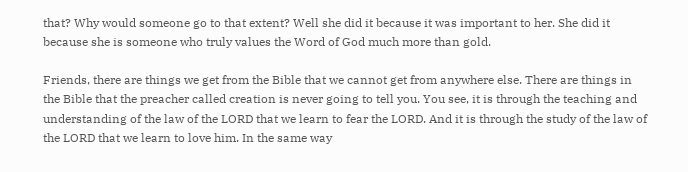that? Why would someone go to that extent? Well she did it because it was important to her. She did it because she is someone who truly values the Word of God much more than gold.

Friends, there are things we get from the Bible that we cannot get from anywhere else. There are things in the Bible that the preacher called creation is never going to tell you. You see, it is through the teaching and understanding of the law of the LORD that we learn to fear the LORD. And it is through the study of the law of the LORD that we learn to love him. In the same way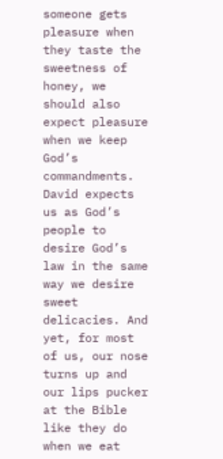someone gets pleasure when they taste the sweetness of honey, we should also expect pleasure when we keep God’s commandments. David expects us as God’s people to desire God’s law in the same way we desire sweet delicacies. And yet, for most of us, our nose turns up and our lips pucker at the Bible like they do when we eat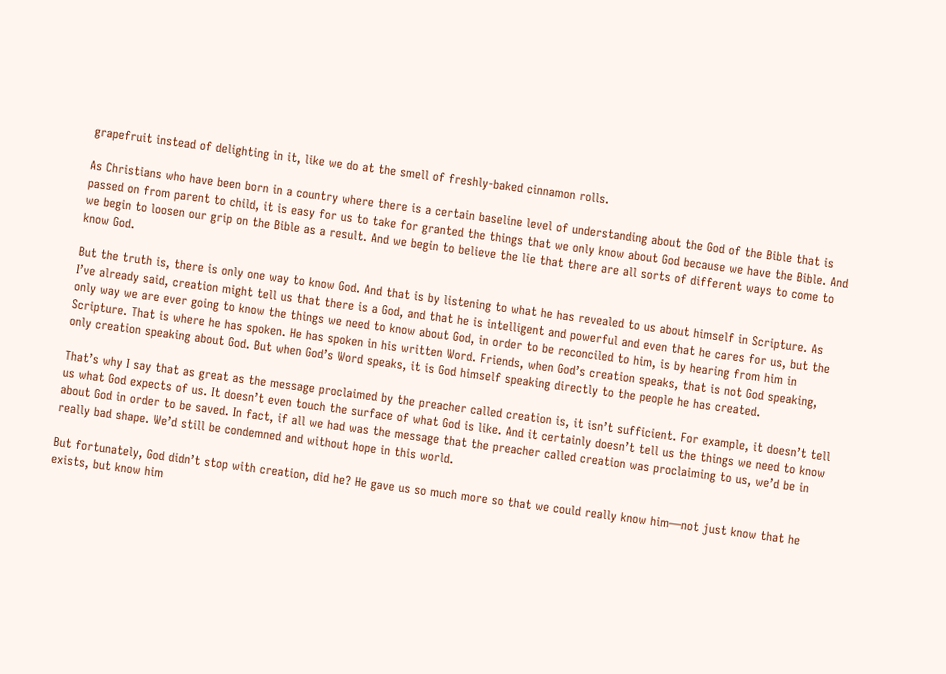grapefruit instead of delighting in it, like we do at the smell of freshly-baked cinnamon rolls.

As Christians who have been born in a country where there is a certain baseline level of understanding about the God of the Bible that is passed on from parent to child, it is easy for us to take for granted the things that we only know about God because we have the Bible. And we begin to loosen our grip on the Bible as a result. And we begin to believe the lie that there are all sorts of different ways to come to know God.

But the truth is, there is only one way to know God. And that is by listening to what he has revealed to us about himself in Scripture. As I’ve already said, creation might tell us that there is a God, and that he is intelligent and powerful and even that he cares for us, but the only way we are ever going to know the things we need to know about God, in order to be reconciled to him, is by hearing from him in Scripture. That is where he has spoken. He has spoken in his written Word. Friends, when God’s creation speaks, that is not God speaking, only creation speaking about God. But when God’s Word speaks, it is God himself speaking directly to the people he has created.

That’s why I say that as great as the message proclaimed by the preacher called creation is, it isn’t sufficient. For example, it doesn’t tell us what God expects of us. It doesn’t even touch the surface of what God is like. And it certainly doesn’t tell us the things we need to know about God in order to be saved. In fact, if all we had was the message that the preacher called creation was proclaiming to us, we’d be in really bad shape. We’d still be condemned and without hope in this world.

But fortunately, God didn’t stop with creation, did he? He gave us so much more so that we could really know him—not just know that he exists, but know him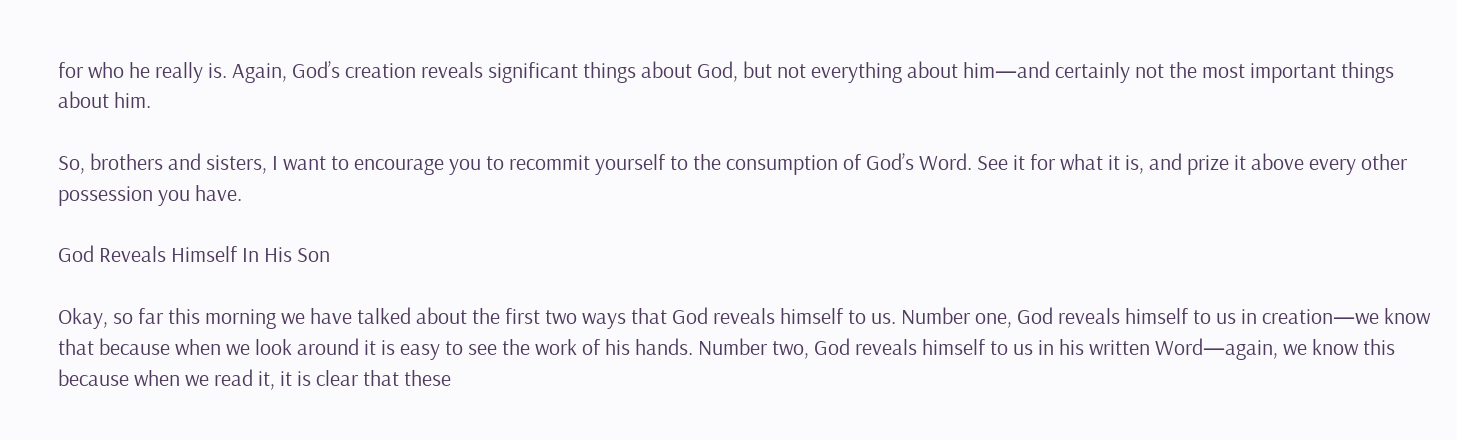for who he really is. Again, God’s creation reveals significant things about God, but not everything about him—and certainly not the most important things about him.

So, brothers and sisters, I want to encourage you to recommit yourself to the consumption of God’s Word. See it for what it is, and prize it above every other possession you have.

God Reveals Himself In His Son

Okay, so far this morning we have talked about the first two ways that God reveals himself to us. Number one, God reveals himself to us in creation—we know that because when we look around it is easy to see the work of his hands. Number two, God reveals himself to us in his written Word—again, we know this because when we read it, it is clear that these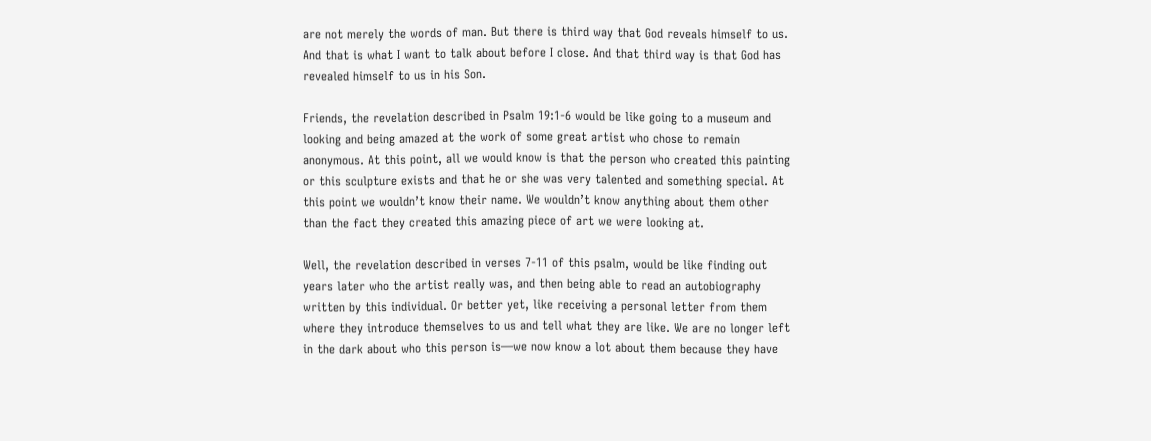are not merely the words of man. But there is third way that God reveals himself to us. And that is what I want to talk about before I close. And that third way is that God has revealed himself to us in his Son.

Friends, the revelation described in Psalm 19:1-6 would be like going to a museum and looking and being amazed at the work of some great artist who chose to remain anonymous. At this point, all we would know is that the person who created this painting or this sculpture exists and that he or she was very talented and something special. At this point we wouldn’t know their name. We wouldn’t know anything about them other than the fact they created this amazing piece of art we were looking at.

Well, the revelation described in verses 7-11 of this psalm, would be like finding out years later who the artist really was, and then being able to read an autobiography written by this individual. Or better yet, like receiving a personal letter from them where they introduce themselves to us and tell what they are like. We are no longer left in the dark about who this person is—we now know a lot about them because they have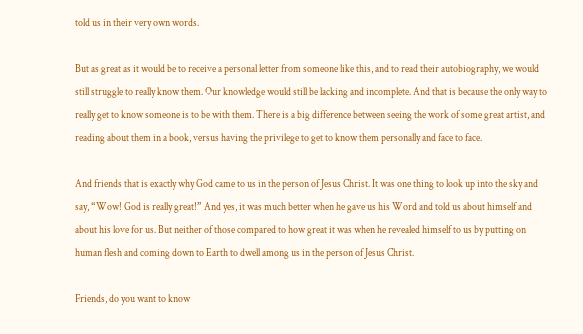told us in their very own words.

But as great as it would be to receive a personal letter from someone like this, and to read their autobiography, we would still struggle to really know them. Our knowledge would still be lacking and incomplete. And that is because the only way to really get to know someone is to be with them. There is a big difference between seeing the work of some great artist, and reading about them in a book, versus having the privilege to get to know them personally and face to face.

And friends that is exactly why God came to us in the person of Jesus Christ. It was one thing to look up into the sky and say, “Wow! God is really great!” And yes, it was much better when he gave us his Word and told us about himself and about his love for us. But neither of those compared to how great it was when he revealed himself to us by putting on human flesh and coming down to Earth to dwell among us in the person of Jesus Christ.

Friends, do you want to know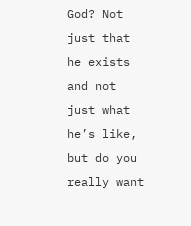God? Not just that he exists and not just what he’s like, but do you really want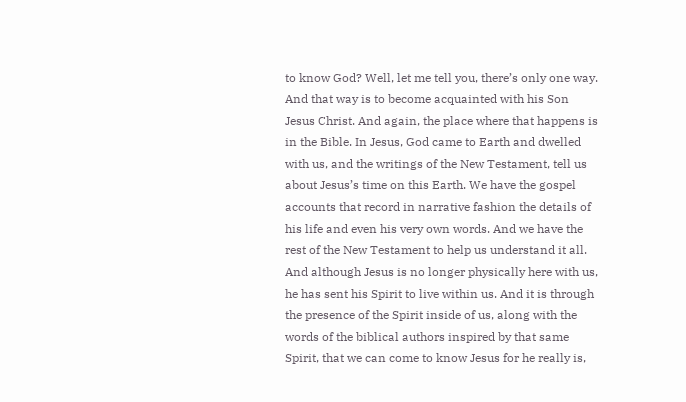to know God? Well, let me tell you, there’s only one way. And that way is to become acquainted with his Son Jesus Christ. And again, the place where that happens is in the Bible. In Jesus, God came to Earth and dwelled with us, and the writings of the New Testament, tell us about Jesus’s time on this Earth. We have the gospel accounts that record in narrative fashion the details of his life and even his very own words. And we have the rest of the New Testament to help us understand it all. And although Jesus is no longer physically here with us, he has sent his Spirit to live within us. And it is through the presence of the Spirit inside of us, along with the words of the biblical authors inspired by that same Spirit, that we can come to know Jesus for he really is,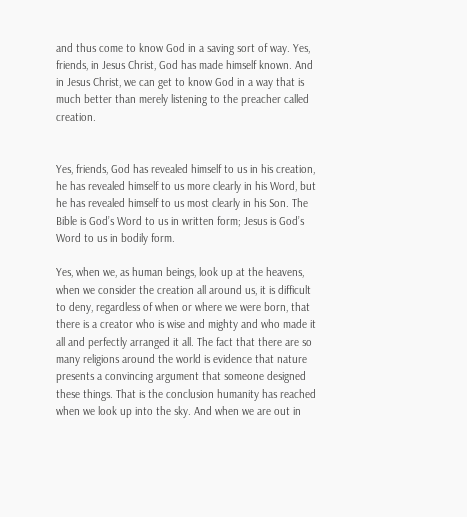and thus come to know God in a saving sort of way. Yes, friends, in Jesus Christ, God has made himself known. And in Jesus Christ, we can get to know God in a way that is much better than merely listening to the preacher called creation.


Yes, friends, God has revealed himself to us in his creation, he has revealed himself to us more clearly in his Word, but he has revealed himself to us most clearly in his Son. The Bible is God’s Word to us in written form; Jesus is God’s Word to us in bodily form.

Yes, when we, as human beings, look up at the heavens, when we consider the creation all around us, it is difficult to deny, regardless of when or where we were born, that there is a creator who is wise and mighty and who made it all and perfectly arranged it all. The fact that there are so many religions around the world is evidence that nature presents a convincing argument that someone designed these things. That is the conclusion humanity has reached when we look up into the sky. And when we are out in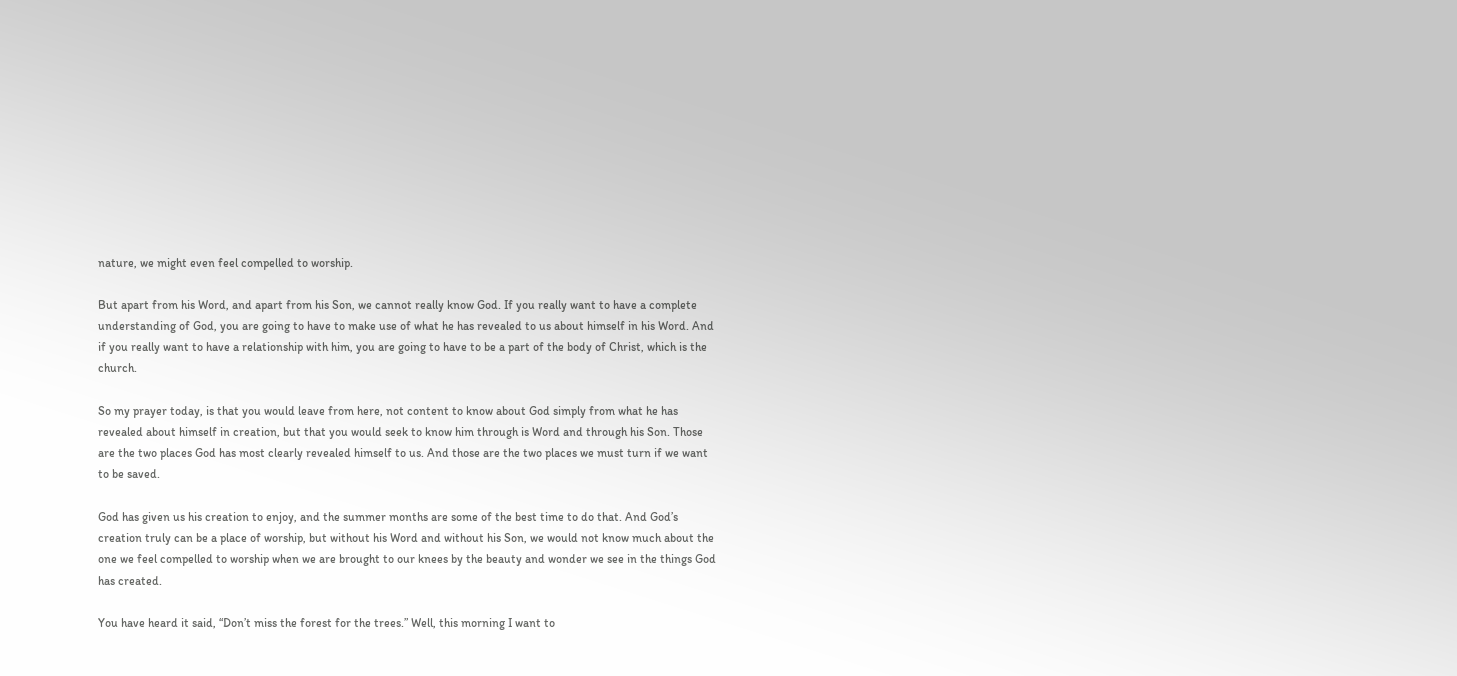nature, we might even feel compelled to worship.

But apart from his Word, and apart from his Son, we cannot really know God. If you really want to have a complete understanding of God, you are going to have to make use of what he has revealed to us about himself in his Word. And if you really want to have a relationship with him, you are going to have to be a part of the body of Christ, which is the church.

So my prayer today, is that you would leave from here, not content to know about God simply from what he has revealed about himself in creation, but that you would seek to know him through is Word and through his Son. Those are the two places God has most clearly revealed himself to us. And those are the two places we must turn if we want to be saved.

God has given us his creation to enjoy, and the summer months are some of the best time to do that. And God’s creation truly can be a place of worship, but without his Word and without his Son, we would not know much about the one we feel compelled to worship when we are brought to our knees by the beauty and wonder we see in the things God has created.

You have heard it said, “Don’t miss the forest for the trees.” Well, this morning I want to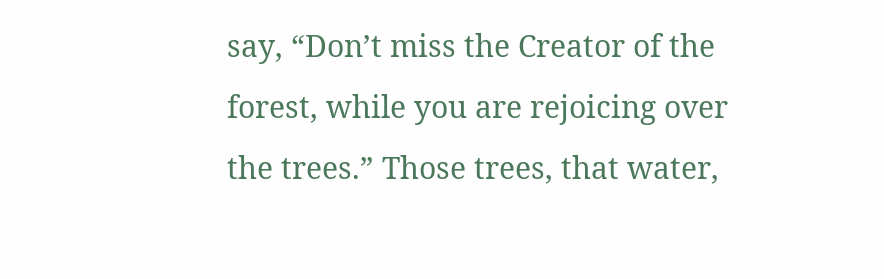say, “Don’t miss the Creator of the forest, while you are rejoicing over the trees.” Those trees, that water,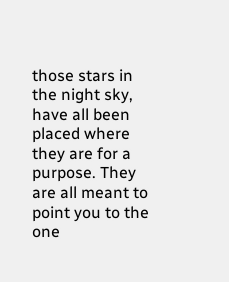those stars in the night sky, have all been placed where they are for a purpose. They are all meant to point you to the one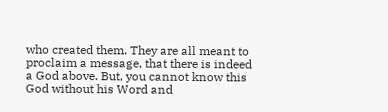who created them. They are all meant to proclaim a message, that there is indeed a God above. But, you cannot know this God without his Word and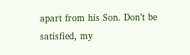apart from his Son. Don’t be satisfied, my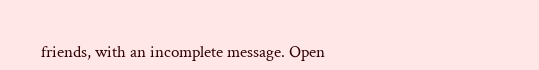friends, with an incomplete message. Open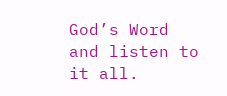God’s Word and listen to it all.